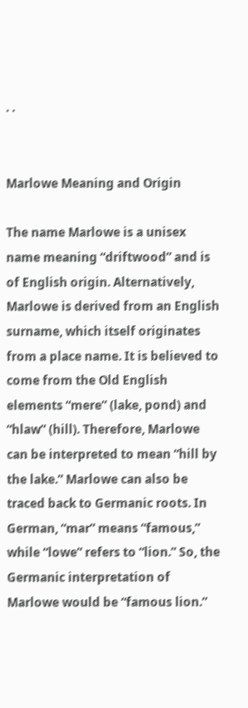· ·


Marlowe Meaning and Origin

The name Marlowe is a unisex name meaning “driftwood” and is of English origin. Alternatively, Marlowe is derived from an English surname, which itself originates from a place name. It is believed to come from the Old English elements “mere” (lake, pond) and “hlaw” (hill). Therefore, Marlowe can be interpreted to mean “hill by the lake.” Marlowe can also be traced back to Germanic roots. In German, “mar” means “famous,” while “lowe” refers to “lion.” So, the Germanic interpretation of Marlowe would be “famous lion.”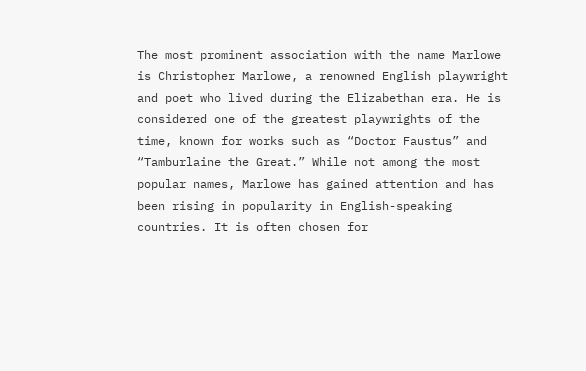The most prominent association with the name Marlowe is Christopher Marlowe, a renowned English playwright and poet who lived during the Elizabethan era. He is considered one of the greatest playwrights of the time, known for works such as “Doctor Faustus” and “Tamburlaine the Great.” While not among the most popular names, Marlowe has gained attention and has been rising in popularity in English-speaking countries. It is often chosen for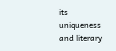its uniqueness and literary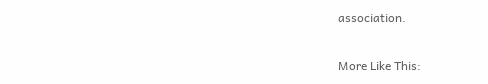association.

More Like This: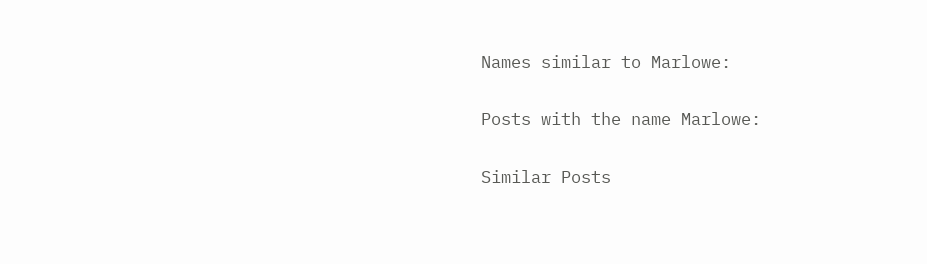Names similar to Marlowe:

Posts with the name Marlowe:

Similar Posts